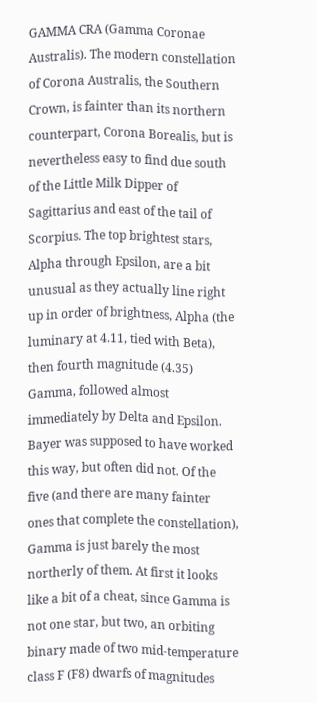GAMMA CRA (Gamma Coronae Australis). The modern constellation of Corona Australis, the Southern Crown, is fainter than its northern counterpart, Corona Borealis, but is nevertheless easy to find due south of the Little Milk Dipper of Sagittarius and east of the tail of Scorpius. The top brightest stars, Alpha through Epsilon, are a bit unusual as they actually line right up in order of brightness, Alpha (the luminary at 4.11, tied with Beta), then fourth magnitude (4.35) Gamma, followed almost immediately by Delta and Epsilon. Bayer was supposed to have worked this way, but often did not. Of the five (and there are many fainter ones that complete the constellation), Gamma is just barely the most northerly of them. At first it looks like a bit of a cheat, since Gamma is not one star, but two, an orbiting binary made of two mid-temperature class F (F8) dwarfs of magnitudes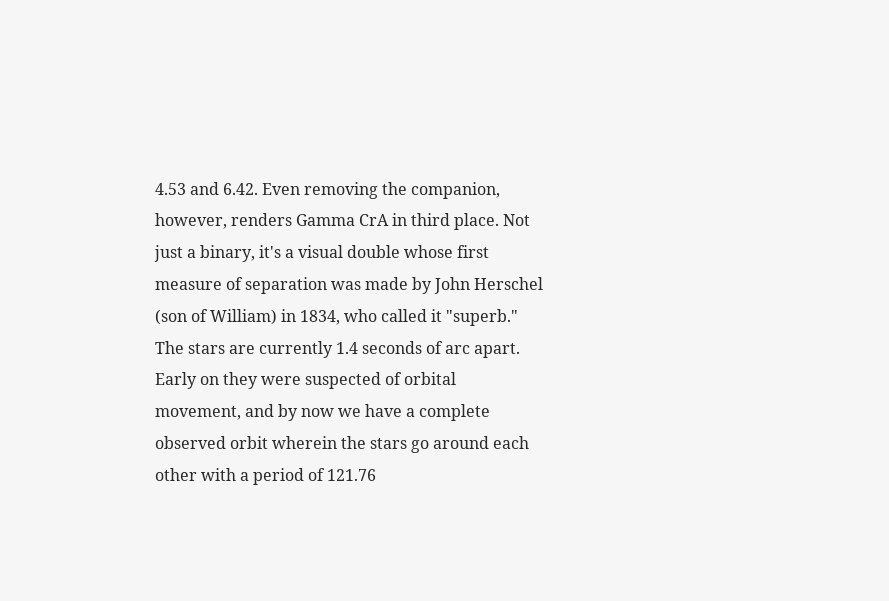4.53 and 6.42. Even removing the companion, however, renders Gamma CrA in third place. Not just a binary, it's a visual double whose first measure of separation was made by John Herschel (son of William) in 1834, who called it "superb." The stars are currently 1.4 seconds of arc apart. Early on they were suspected of orbital movement, and by now we have a complete observed orbit wherein the stars go around each other with a period of 121.76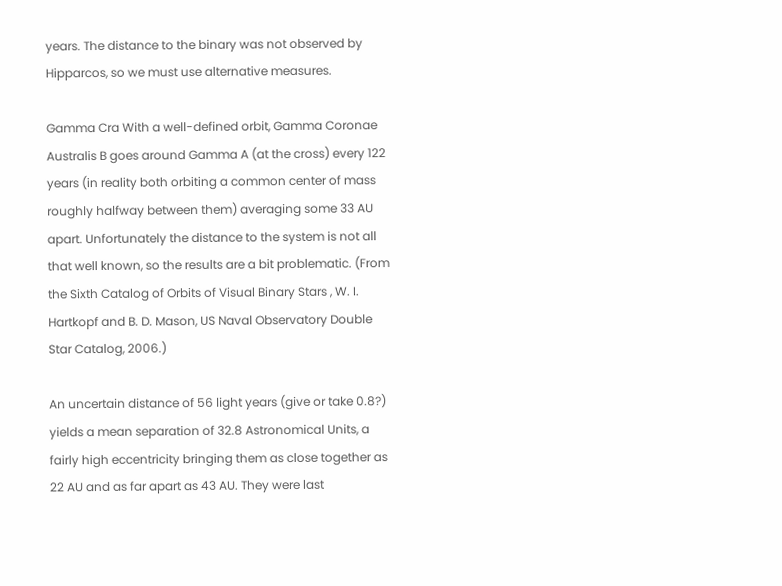years. The distance to the binary was not observed by Hipparcos, so we must use alternative measures.

Gamma Cra With a well-defined orbit, Gamma Coronae Australis B goes around Gamma A (at the cross) every 122 years (in reality both orbiting a common center of mass roughly halfway between them) averaging some 33 AU apart. Unfortunately the distance to the system is not all that well known, so the results are a bit problematic. (From the Sixth Catalog of Orbits of Visual Binary Stars , W. I. Hartkopf and B. D. Mason, US Naval Observatory Double Star Catalog, 2006.)

An uncertain distance of 56 light years (give or take 0.8?) yields a mean separation of 32.8 Astronomical Units, a fairly high eccentricity bringing them as close together as 22 AU and as far apart as 43 AU. They were last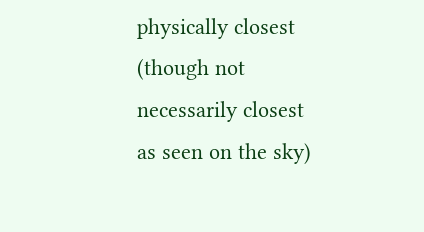physically closest (though not necessarily closest as seen on the sky)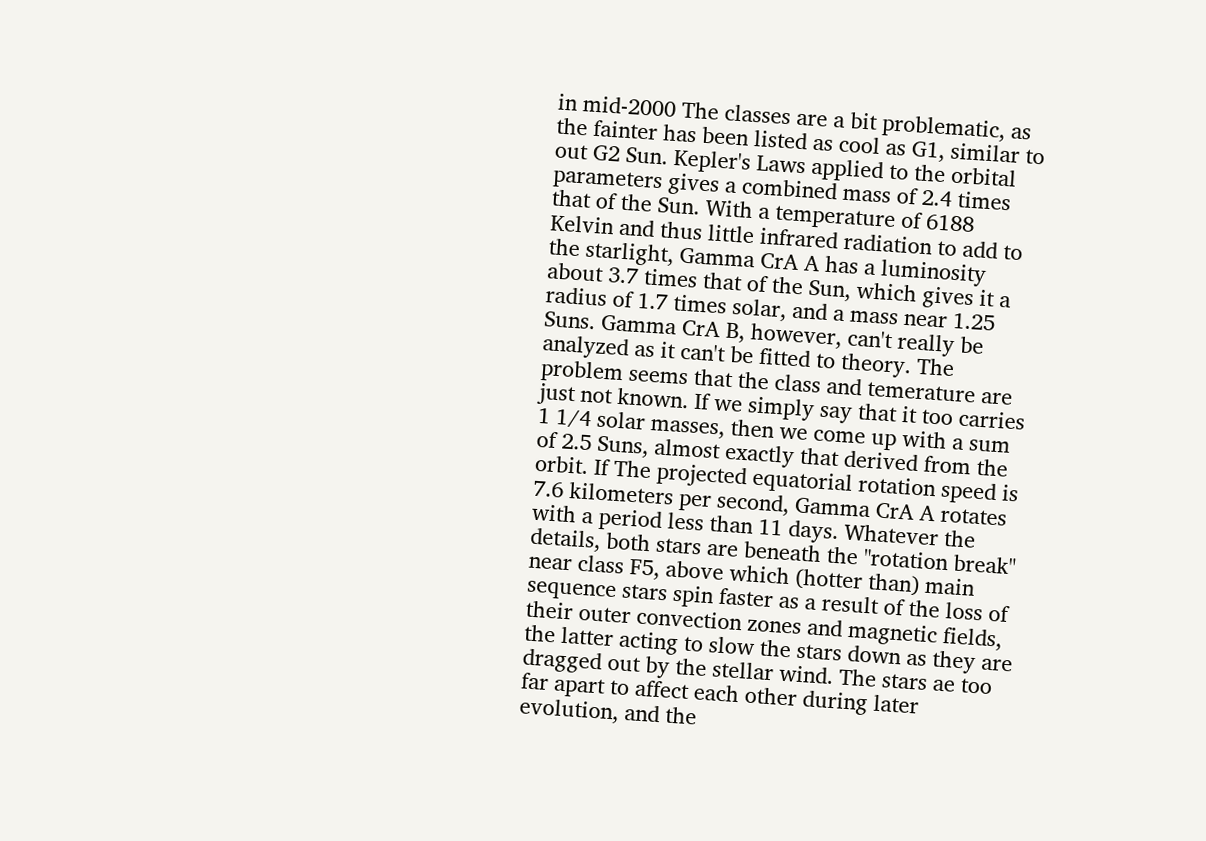in mid-2000 The classes are a bit problematic, as the fainter has been listed as cool as G1, similar to out G2 Sun. Kepler's Laws applied to the orbital parameters gives a combined mass of 2.4 times that of the Sun. With a temperature of 6188 Kelvin and thus little infrared radiation to add to the starlight, Gamma CrA A has a luminosity about 3.7 times that of the Sun, which gives it a radius of 1.7 times solar, and a mass near 1.25 Suns. Gamma CrA B, however, can't really be analyzed as it can't be fitted to theory. The problem seems that the class and temerature are just not known. If we simply say that it too carries 1 1/4 solar masses, then we come up with a sum of 2.5 Suns, almost exactly that derived from the orbit. If The projected equatorial rotation speed is 7.6 kilometers per second, Gamma CrA A rotates with a period less than 11 days. Whatever the details, both stars are beneath the "rotation break" near class F5, above which (hotter than) main sequence stars spin faster as a result of the loss of their outer convection zones and magnetic fields, the latter acting to slow the stars down as they are dragged out by the stellar wind. The stars ae too far apart to affect each other during later evolution, and the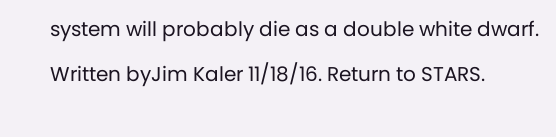system will probably die as a double white dwarf.
Written byJim Kaler 11/18/16. Return to STARS.